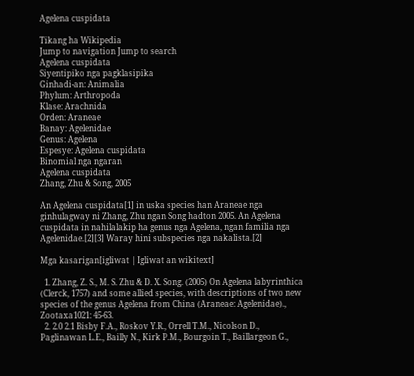Agelena cuspidata

Tikang ha Wikipedia
Jump to navigation Jump to search
Agelena cuspidata
Siyentipiko nga pagklasipika
Ginhadi-an: Animalia
Phylum: Arthropoda
Klase: Arachnida
Orden: Araneae
Banay: Agelenidae
Genus: Agelena
Espesye: Agelena cuspidata
Binomial nga ngaran
Agelena cuspidata
Zhang, Zhu & Song, 2005

An Agelena cuspidata[1] in uska species han Araneae nga ginhulagway ni Zhang, Zhu ngan Song hadton 2005. An Agelena cuspidata in nahilalakip ha genus nga Agelena, ngan familia nga Agelenidae.[2][3] Waray hini subspecies nga nakalista.[2]

Mga kasarigan[igliwat | Igliwat an wikitext]

  1. Zhang, Z. S., M. S. Zhu & D. X. Song. (2005) On Agelena labyrinthica (Clerck, 1757) and some allied species, with descriptions of two new species of the genus Agelena from China (Araneae: Agelenidae)., Zootaxa1021: 45-63.
  2. 2.0 2.1 Bisby F.A., Roskov Y.R., Orrell T.M., Nicolson D., Paglinawan L.E., Bailly N., Kirk P.M., Bourgoin T., Baillargeon G.,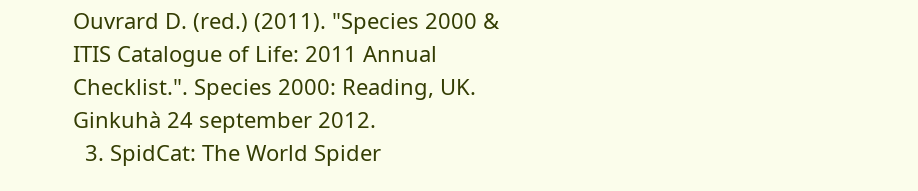Ouvrard D. (red.) (2011). "Species 2000 & ITIS Catalogue of Life: 2011 Annual Checklist.". Species 2000: Reading, UK. Ginkuhà 24 september 2012.
  3. SpidCat: The World Spider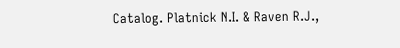Catalog. Platnick N.I. & Raven R.J.,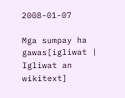2008-01-07

Mga sumpay ha gawas[igliwat | Igliwat an wikitext]